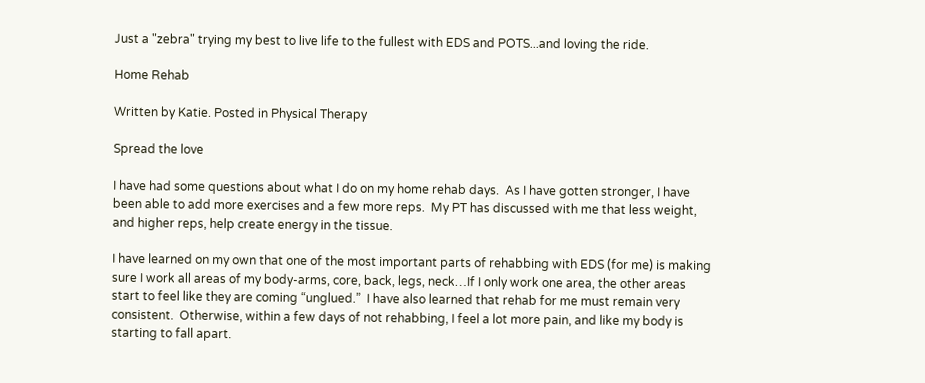Just a "zebra" trying my best to live life to the fullest with EDS and POTS...and loving the ride.

Home Rehab

Written by Katie. Posted in Physical Therapy

Spread the love

I have had some questions about what I do on my home rehab days.  As I have gotten stronger, I have been able to add more exercises and a few more reps.  My PT has discussed with me that less weight, and higher reps, help create energy in the tissue.

I have learned on my own that one of the most important parts of rehabbing with EDS (for me) is making sure I work all areas of my body-arms, core, back, legs, neck…If I only work one area, the other areas start to feel like they are coming “unglued.”  I have also learned that rehab for me must remain very consistent.  Otherwise, within a few days of not rehabbing, I feel a lot more pain, and like my body is starting to fall apart.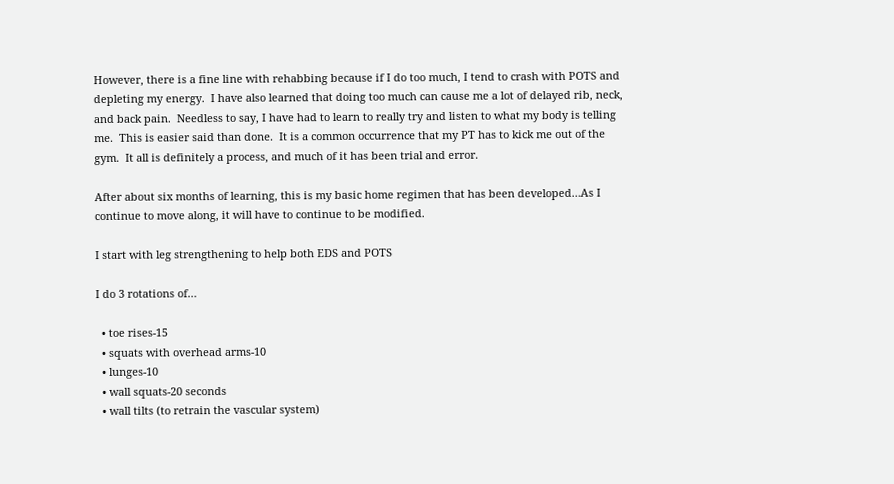However, there is a fine line with rehabbing because if I do too much, I tend to crash with POTS and depleting my energy.  I have also learned that doing too much can cause me a lot of delayed rib, neck, and back pain.  Needless to say, I have had to learn to really try and listen to what my body is telling me.  This is easier said than done.  It is a common occurrence that my PT has to kick me out of the gym.  It all is definitely a process, and much of it has been trial and error.

After about six months of learning, this is my basic home regimen that has been developed…As I continue to move along, it will have to continue to be modified.

I start with leg strengthening to help both EDS and POTS

I do 3 rotations of…

  • toe rises-15
  • squats with overhead arms-10
  • lunges-10
  • wall squats-20 seconds
  • wall tilts (to retrain the vascular system)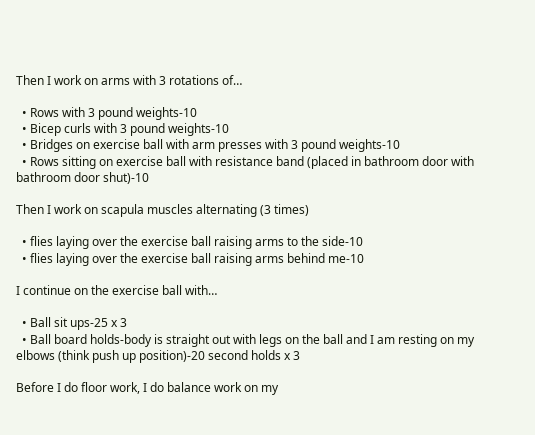Then I work on arms with 3 rotations of…

  • Rows with 3 pound weights-10
  • Bicep curls with 3 pound weights-10
  • Bridges on exercise ball with arm presses with 3 pound weights-10
  • Rows sitting on exercise ball with resistance band (placed in bathroom door with bathroom door shut)-10

Then I work on scapula muscles alternating (3 times)

  • flies laying over the exercise ball raising arms to the side-10
  • flies laying over the exercise ball raising arms behind me-10

I continue on the exercise ball with…

  • Ball sit ups-25 x 3
  • Ball board holds-body is straight out with legs on the ball and I am resting on my elbows (think push up position)-20 second holds x 3

Before I do floor work, I do balance work on my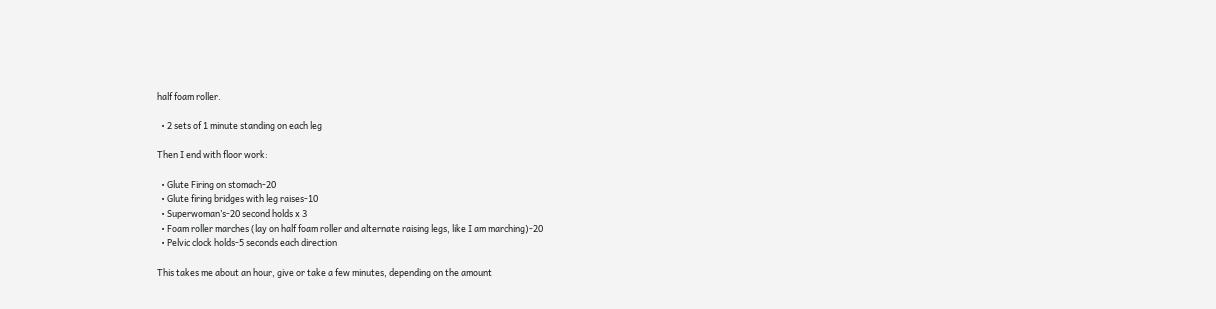half foam roller.

  • 2 sets of 1 minute standing on each leg

Then I end with floor work:

  • Glute Firing on stomach-20
  • Glute firing bridges with leg raises-10
  • Superwoman’s-20 second holds x 3
  • Foam roller marches (lay on half foam roller and alternate raising legs, like I am marching)-20
  • Pelvic clock holds-5 seconds each direction

This takes me about an hour, give or take a few minutes, depending on the amount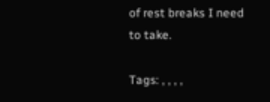of rest breaks I need to take.

Tags: , , , ,